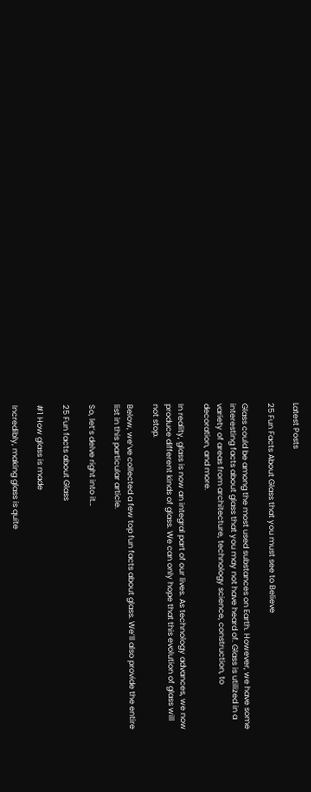Latest Posts

25 Fun Facts About Glass that you must see to Believe

Glass could be among the most used substances on Earth. However, we have some interesting facts about glass that you may not have heard of. Glass is utilized in a variety of areas from architecture, technology science, construction, to decoration, and more.

In reality, glass is now an integral part of our lives. As technology advances, we now produce different kinds of glass. We can only hope that this evolution of glass will not stop.

Below, we’ve collected a few top fun facts about glass. We’ll also provide the entire list in this particular article.

So, let’s delve right into it…

25 Fun facts about Glass

#1 How glass is made

Incredibly, making glass is quite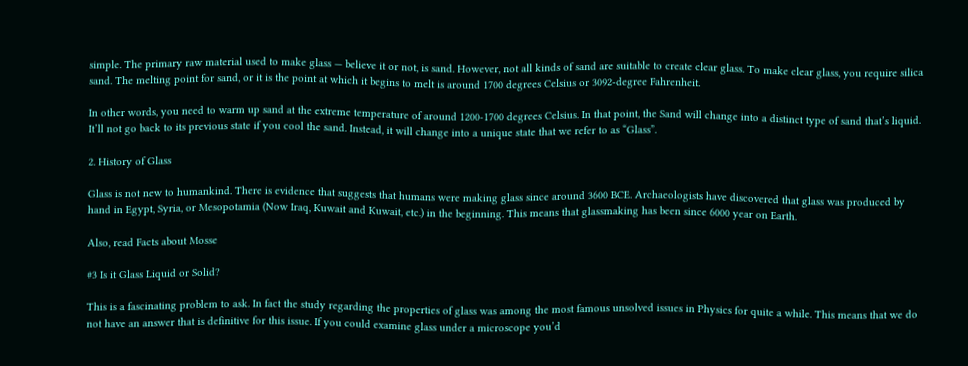simple. The primary raw material used to make glass — believe it or not, is sand. However, not all kinds of sand are suitable to create clear glass. To make clear glass, you require silica sand. The melting point for sand, or it is the point at which it begins to melt is around 1700 degrees Celsius or 3092-degree Fahrenheit.

In other words, you need to warm up sand at the extreme temperature of around 1200-1700 degrees Celsius. In that point, the Sand will change into a distinct type of sand that’s liquid. It’ll not go back to its previous state if you cool the sand. Instead, it will change into a unique state that we refer to as “Glass”.

2. History of Glass

Glass is not new to humankind. There is evidence that suggests that humans were making glass since around 3600 BCE. Archaeologists have discovered that glass was produced by hand in Egypt, Syria, or Mesopotamia (Now Iraq, Kuwait and Kuwait, etc.) in the beginning. This means that glassmaking has been since 6000 year on Earth.

Also, read Facts about Mosse

#3 Is it Glass Liquid or Solid?

This is a fascinating problem to ask. In fact the study regarding the properties of glass was among the most famous unsolved issues in Physics for quite a while. This means that we do not have an answer that is definitive for this issue. If you could examine glass under a microscope you’d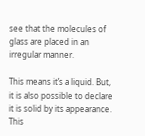see that the molecules of glass are placed in an irregular manner.

This means it’s a liquid. But, it is also possible to declare it is solid by its appearance. This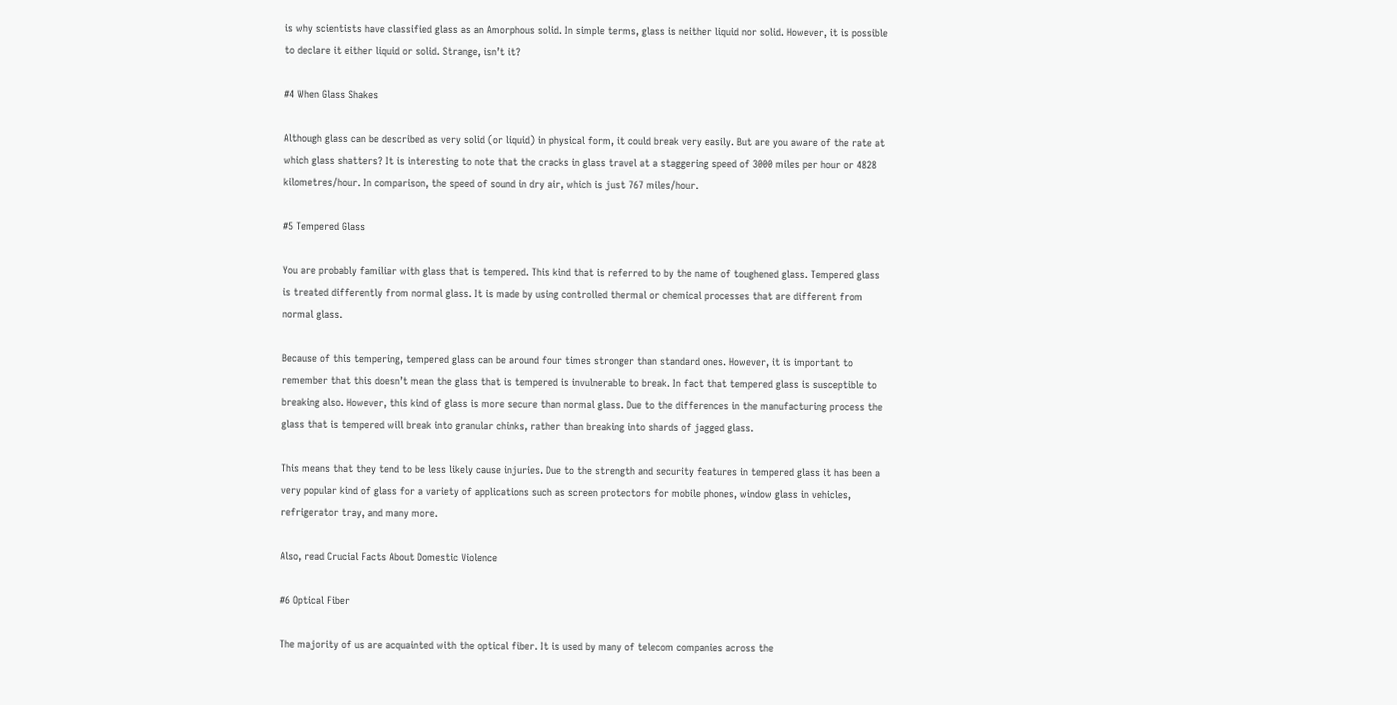is why scientists have classified glass as an Amorphous solid. In simple terms, glass is neither liquid nor solid. However, it is possible to declare it either liquid or solid. Strange, isn’t it?

#4 When Glass Shakes

Although glass can be described as very solid (or liquid) in physical form, it could break very easily. But are you aware of the rate at which glass shatters? It is interesting to note that the cracks in glass travel at a staggering speed of 3000 miles per hour or 4828 kilometres/hour. In comparison, the speed of sound in dry air, which is just 767 miles/hour.

#5 Tempered Glass

You are probably familiar with glass that is tempered. This kind that is referred to by the name of toughened glass. Tempered glass is treated differently from normal glass. It is made by using controlled thermal or chemical processes that are different from normal glass.

Because of this tempering, tempered glass can be around four times stronger than standard ones. However, it is important to remember that this doesn’t mean the glass that is tempered is invulnerable to break. In fact that tempered glass is susceptible to breaking also. However, this kind of glass is more secure than normal glass. Due to the differences in the manufacturing process the glass that is tempered will break into granular chinks, rather than breaking into shards of jagged glass.

This means that they tend to be less likely cause injuries. Due to the strength and security features in tempered glass it has been a very popular kind of glass for a variety of applications such as screen protectors for mobile phones, window glass in vehicles, refrigerator tray, and many more.

Also, read Crucial Facts About Domestic Violence

#6 Optical Fiber

The majority of us are acquainted with the optical fiber. It is used by many of telecom companies across the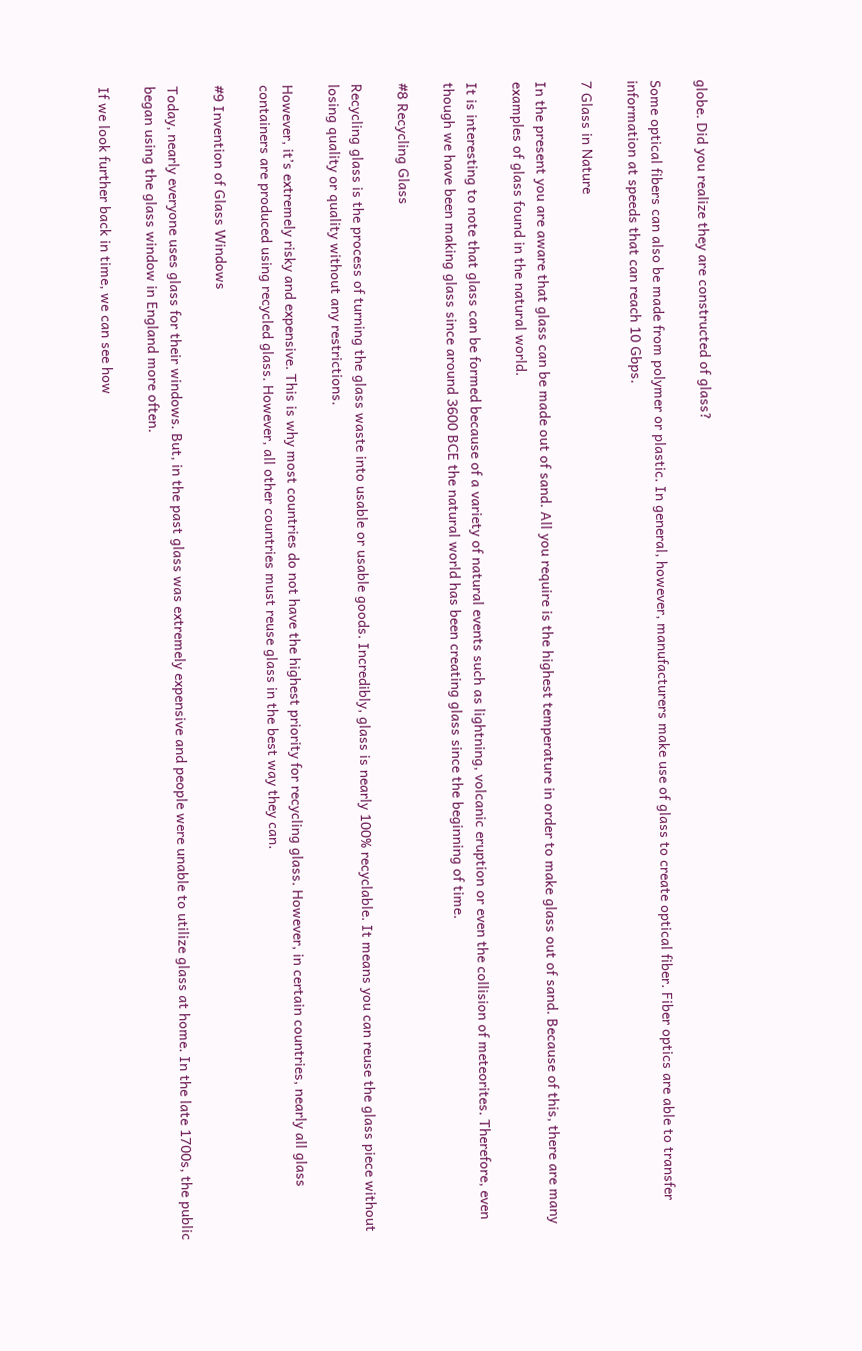globe. Did you realize they are constructed of glass?

Some optical fibers can also be made from polymer or plastic. In general, however, manufacturers make use of glass to create optical fiber. Fiber optics are able to transfer information at speeds that can reach 10 Gbps.

7 Glass in Nature

In the present you are aware that glass can be made out of sand. All you require is the highest temperature in order to make glass out of sand. Because of this, there are many examples of glass found in the natural world.

It is interesting to note that glass can be formed because of a variety of natural events such as lightning, volcanic eruption or even the collision of meteorites. Therefore, even though we have been making glass since around 3600 BCE the natural world has been creating glass since the beginning of time.

#8 Recycling Glass

Recycling glass is the process of turning the glass waste into usable or usable goods. Incredibly, glass is nearly 100% recyclable. It means you can reuse the glass piece without losing quality or quality without any restrictions.

However, it’s extremely risky and expensive. This is why most countries do not have the highest priority for recycling glass. However, in certain countries, nearly all glass containers are produced using recycled glass. However, all other countries must reuse glass in the best way they can.

#9 Invention of Glass Windows

Today, nearly everyone uses glass for their windows. But, in the past glass was extremely expensive and people were unable to utilize glass at home. In the late 1700s, the public began using the glass window in England more often.

If we look further back in time, we can see how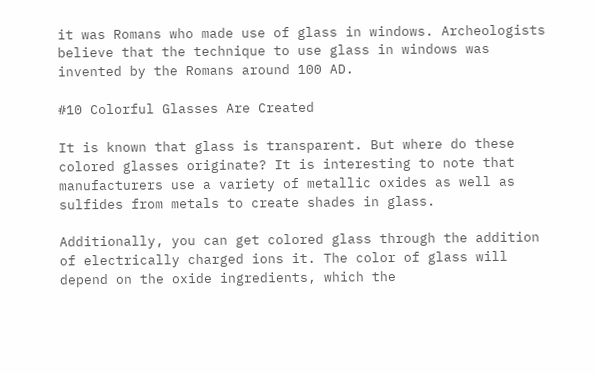it was Romans who made use of glass in windows. Archeologists believe that the technique to use glass in windows was invented by the Romans around 100 AD.

#10 Colorful Glasses Are Created

It is known that glass is transparent. But where do these colored glasses originate? It is interesting to note that manufacturers use a variety of metallic oxides as well as sulfides from metals to create shades in glass.

Additionally, you can get colored glass through the addition of electrically charged ions it. The color of glass will depend on the oxide ingredients, which the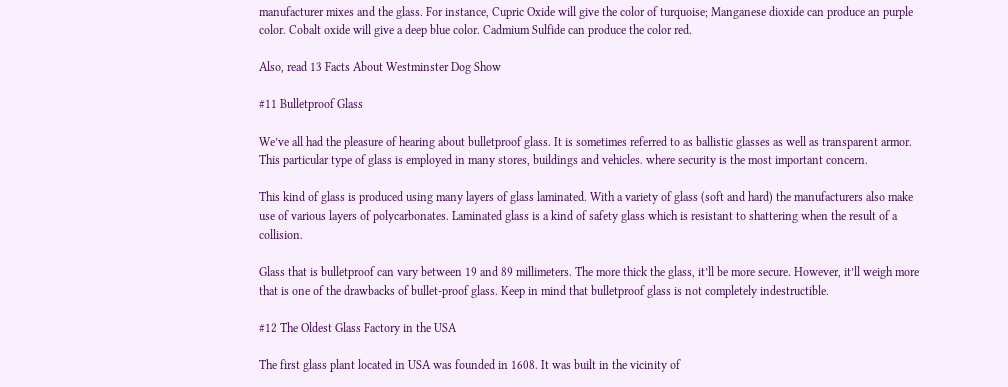manufacturer mixes and the glass. For instance, Cupric Oxide will give the color of turquoise; Manganese dioxide can produce an purple color. Cobalt oxide will give a deep blue color. Cadmium Sulfide can produce the color red.

Also, read 13 Facts About Westminster Dog Show

#11 Bulletproof Glass

We’ve all had the pleasure of hearing about bulletproof glass. It is sometimes referred to as ballistic glasses as well as transparent armor. This particular type of glass is employed in many stores, buildings and vehicles. where security is the most important concern.

This kind of glass is produced using many layers of glass laminated. With a variety of glass (soft and hard) the manufacturers also make use of various layers of polycarbonates. Laminated glass is a kind of safety glass which is resistant to shattering when the result of a collision.

Glass that is bulletproof can vary between 19 and 89 millimeters. The more thick the glass, it’ll be more secure. However, it’ll weigh more that is one of the drawbacks of bullet-proof glass. Keep in mind that bulletproof glass is not completely indestructible.

#12 The Oldest Glass Factory in the USA

The first glass plant located in USA was founded in 1608. It was built in the vicinity of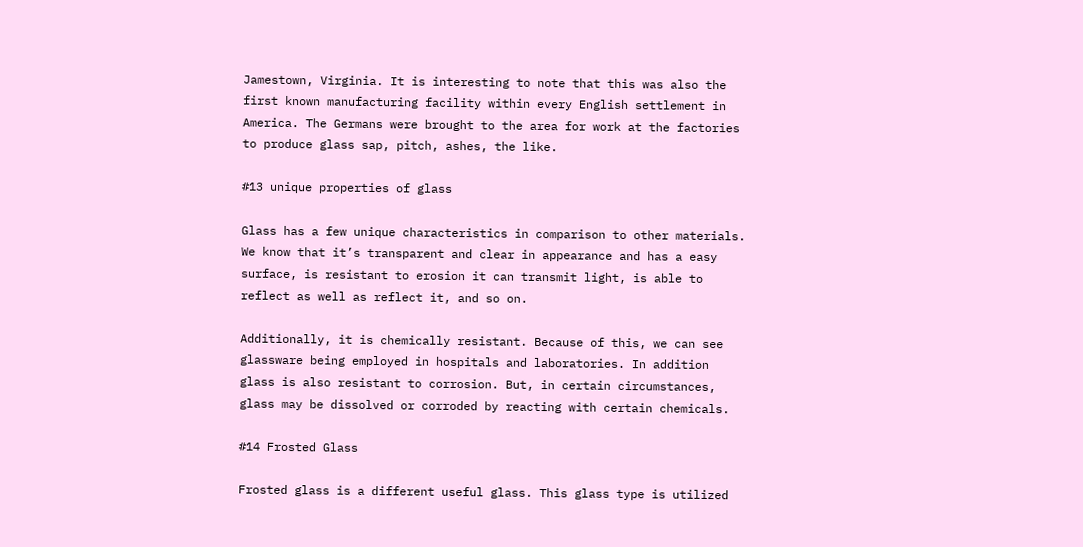Jamestown, Virginia. It is interesting to note that this was also the first known manufacturing facility within every English settlement in America. The Germans were brought to the area for work at the factories to produce glass sap, pitch, ashes, the like.

#13 unique properties of glass

Glass has a few unique characteristics in comparison to other materials. We know that it’s transparent and clear in appearance and has a easy surface, is resistant to erosion it can transmit light, is able to reflect as well as reflect it, and so on.

Additionally, it is chemically resistant. Because of this, we can see glassware being employed in hospitals and laboratories. In addition glass is also resistant to corrosion. But, in certain circumstances, glass may be dissolved or corroded by reacting with certain chemicals.

#14 Frosted Glass

Frosted glass is a different useful glass. This glass type is utilized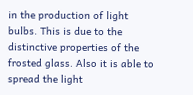in the production of light bulbs. This is due to the distinctive properties of the frosted glass. Also it is able to spread the light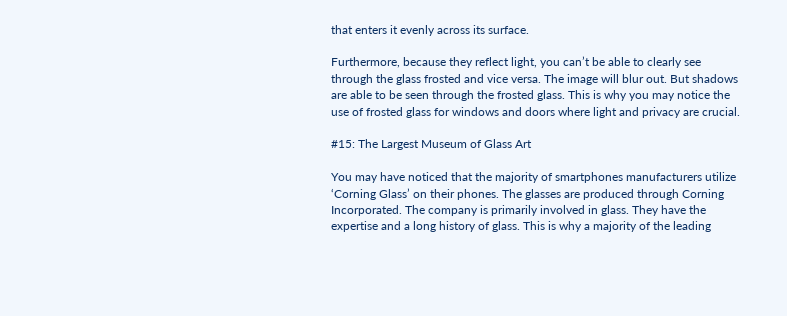that enters it evenly across its surface.

Furthermore, because they reflect light, you can’t be able to clearly see through the glass frosted and vice versa. The image will blur out. But shadows are able to be seen through the frosted glass. This is why you may notice the use of frosted glass for windows and doors where light and privacy are crucial.

#15: The Largest Museum of Glass Art

You may have noticed that the majority of smartphones manufacturers utilize ‘Corning Glass’ on their phones. The glasses are produced through Corning Incorporated. The company is primarily involved in glass. They have the expertise and a long history of glass. This is why a majority of the leading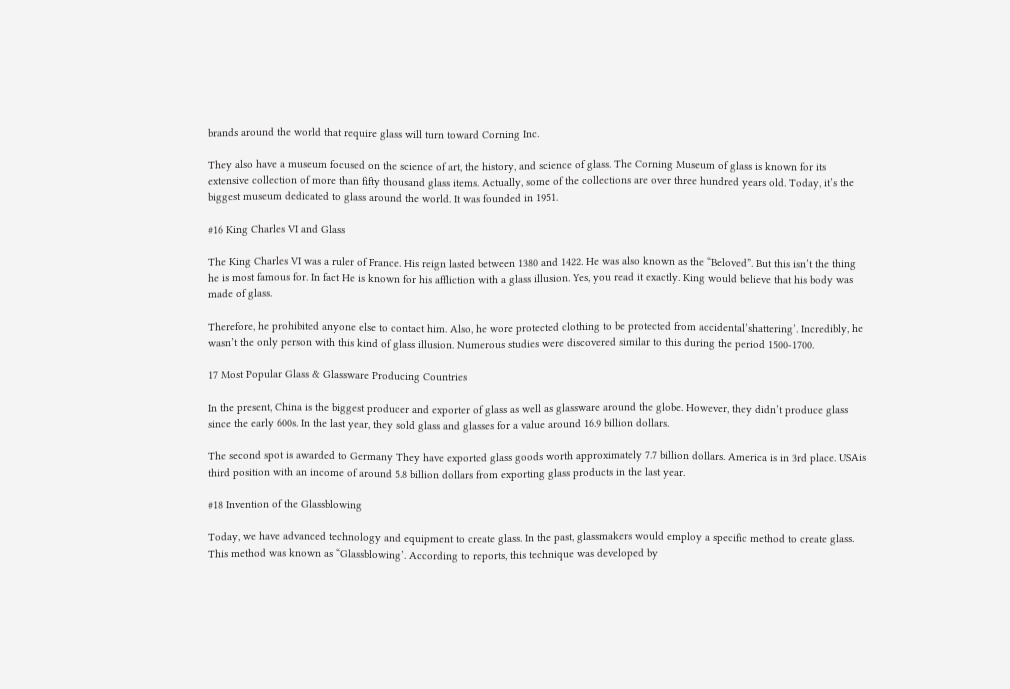brands around the world that require glass will turn toward Corning Inc.

They also have a museum focused on the science of art, the history, and science of glass. The Corning Museum of glass is known for its extensive collection of more than fifty thousand glass items. Actually, some of the collections are over three hundred years old. Today, it’s the biggest museum dedicated to glass around the world. It was founded in 1951.

#16 King Charles VI and Glass

The King Charles VI was a ruler of France. His reign lasted between 1380 and 1422. He was also known as the “Beloved”. But this isn’t the thing he is most famous for. In fact He is known for his affliction with a glass illusion. Yes, you read it exactly. King would believe that his body was made of glass.

Therefore, he prohibited anyone else to contact him. Also, he wore protected clothing to be protected from accidental’shattering’. Incredibly, he wasn’t the only person with this kind of glass illusion. Numerous studies were discovered similar to this during the period 1500-1700.

17 Most Popular Glass & Glassware Producing Countries

In the present, China is the biggest producer and exporter of glass as well as glassware around the globe. However, they didn’t produce glass since the early 600s. In the last year, they sold glass and glasses for a value around 16.9 billion dollars.

The second spot is awarded to Germany They have exported glass goods worth approximately 7.7 billion dollars. America is in 3rd place. USAis third position with an income of around 5.8 billion dollars from exporting glass products in the last year.

#18 Invention of the Glassblowing

Today, we have advanced technology and equipment to create glass. In the past, glassmakers would employ a specific method to create glass. This method was known as “Glassblowing’. According to reports, this technique was developed by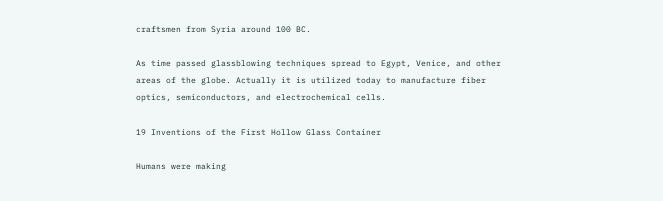craftsmen from Syria around 100 BC.

As time passed glassblowing techniques spread to Egypt, Venice, and other areas of the globe. Actually it is utilized today to manufacture fiber optics, semiconductors, and electrochemical cells.

19 Inventions of the First Hollow Glass Container

Humans were making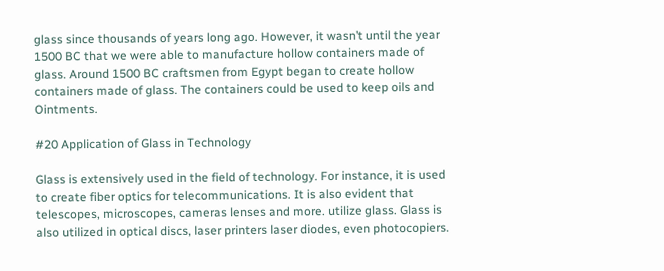glass since thousands of years long ago. However, it wasn’t until the year 1500 BC that we were able to manufacture hollow containers made of glass. Around 1500 BC craftsmen from Egypt began to create hollow containers made of glass. The containers could be used to keep oils and Ointments.

#20 Application of Glass in Technology

Glass is extensively used in the field of technology. For instance, it is used to create fiber optics for telecommunications. It is also evident that telescopes, microscopes, cameras lenses and more. utilize glass. Glass is also utilized in optical discs, laser printers laser diodes, even photocopiers.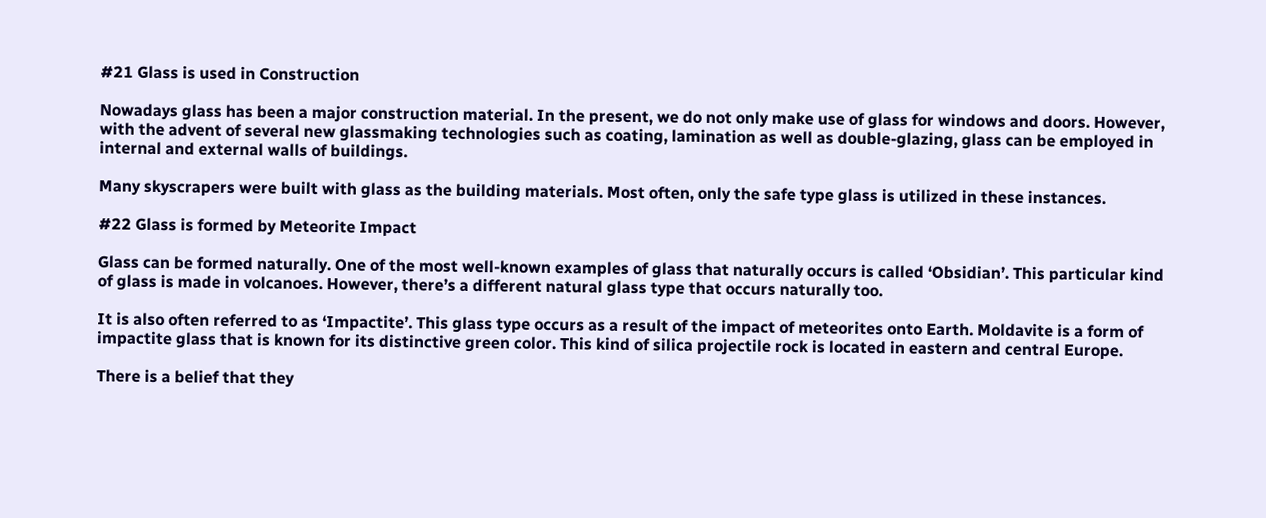#21 Glass is used in Construction

Nowadays glass has been a major construction material. In the present, we do not only make use of glass for windows and doors. However, with the advent of several new glassmaking technologies such as coating, lamination as well as double-glazing, glass can be employed in internal and external walls of buildings.

Many skyscrapers were built with glass as the building materials. Most often, only the safe type glass is utilized in these instances.

#22 Glass is formed by Meteorite Impact

Glass can be formed naturally. One of the most well-known examples of glass that naturally occurs is called ‘Obsidian’. This particular kind of glass is made in volcanoes. However, there’s a different natural glass type that occurs naturally too.

It is also often referred to as ‘Impactite’. This glass type occurs as a result of the impact of meteorites onto Earth. Moldavite is a form of impactite glass that is known for its distinctive green color. This kind of silica projectile rock is located in eastern and central Europe.

There is a belief that they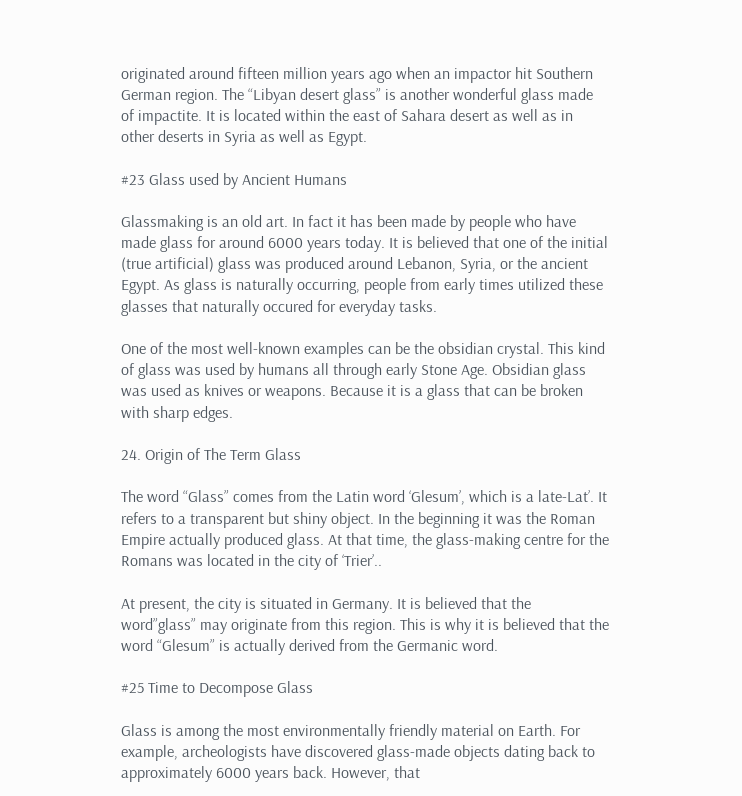originated around fifteen million years ago when an impactor hit Southern German region. The “Libyan desert glass” is another wonderful glass made of impactite. It is located within the east of Sahara desert as well as in other deserts in Syria as well as Egypt.

#23 Glass used by Ancient Humans

Glassmaking is an old art. In fact it has been made by people who have made glass for around 6000 years today. It is believed that one of the initial (true artificial) glass was produced around Lebanon, Syria, or the ancient Egypt. As glass is naturally occurring, people from early times utilized these glasses that naturally occured for everyday tasks.

One of the most well-known examples can be the obsidian crystal. This kind of glass was used by humans all through early Stone Age. Obsidian glass was used as knives or weapons. Because it is a glass that can be broken with sharp edges.

24. Origin of The Term Glass

The word “Glass” comes from the Latin word ‘Glesum’, which is a late-Lat’. It refers to a transparent but shiny object. In the beginning it was the Roman Empire actually produced glass. At that time, the glass-making centre for the Romans was located in the city of ‘Trier’..

At present, the city is situated in Germany. It is believed that the word”glass” may originate from this region. This is why it is believed that the word “Glesum” is actually derived from the Germanic word.

#25 Time to Decompose Glass

Glass is among the most environmentally friendly material on Earth. For example, archeologists have discovered glass-made objects dating back to approximately 6000 years back. However, that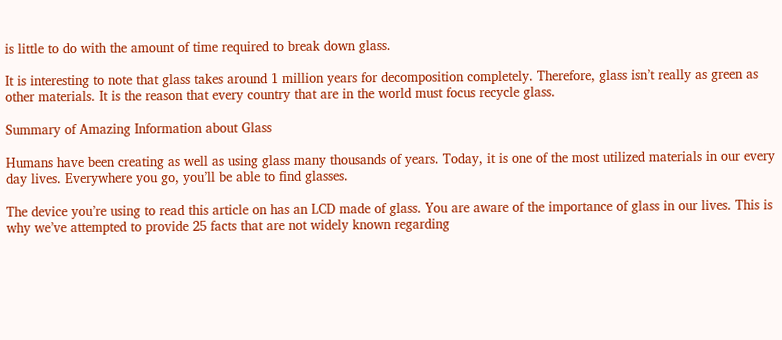is little to do with the amount of time required to break down glass.

It is interesting to note that glass takes around 1 million years for decomposition completely. Therefore, glass isn’t really as green as other materials. It is the reason that every country that are in the world must focus recycle glass.

Summary of Amazing Information about Glass

Humans have been creating as well as using glass many thousands of years. Today, it is one of the most utilized materials in our every day lives. Everywhere you go, you’ll be able to find glasses.

The device you’re using to read this article on has an LCD made of glass. You are aware of the importance of glass in our lives. This is why we’ve attempted to provide 25 facts that are not widely known regarding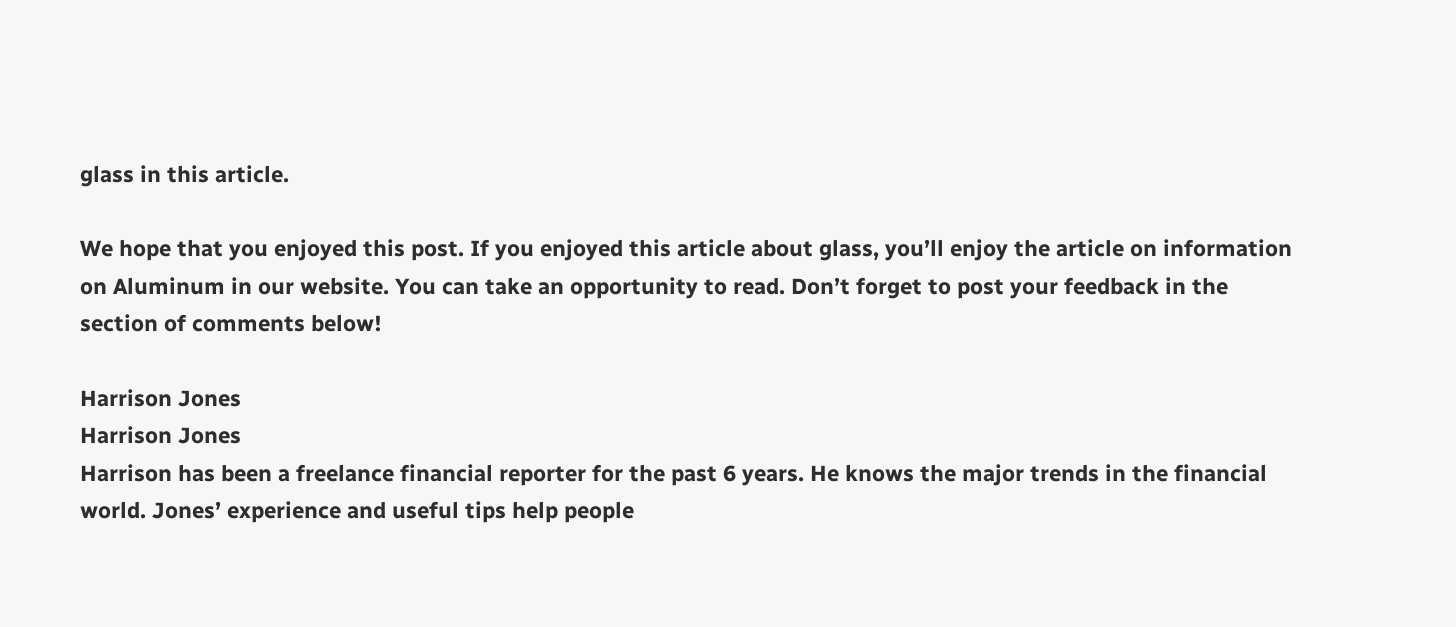glass in this article.

We hope that you enjoyed this post. If you enjoyed this article about glass, you’ll enjoy the article on information on Aluminum in our website. You can take an opportunity to read. Don’t forget to post your feedback in the section of comments below!

Harrison Jones
Harrison Jones
Harrison has been a freelance financial reporter for the past 6 years. He knows the major trends in the financial world. Jones’ experience and useful tips help people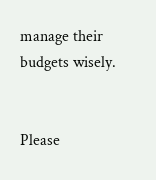manage their budgets wisely.


Please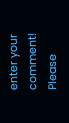enter your comment!
Please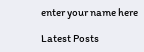enter your name here

Latest Posts